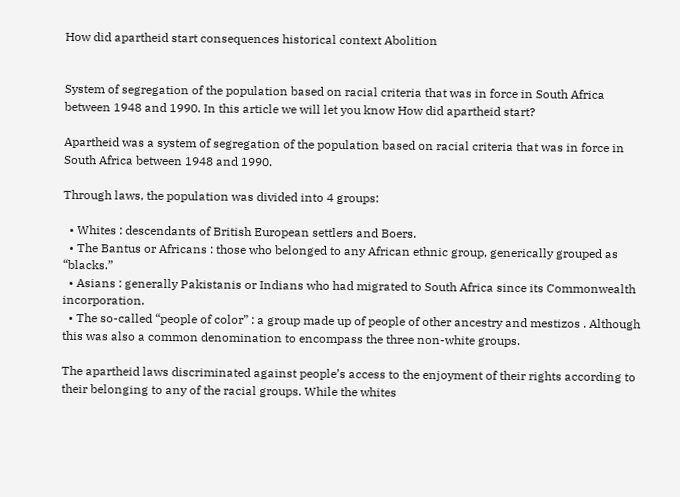How did apartheid start consequences historical context Abolition


System of segregation of the population based on racial criteria that was in force in South Africa between 1948 and 1990. In this article we will let you know How did apartheid start?

Apartheid was a system of segregation of the population based on racial criteria that was in force in South Africa between 1948 and 1990.

Through laws, the population was divided into 4 groups:

  • Whites : descendants of British European settlers and Boers.
  • The Bantus or Africans : those who belonged to any African ethnic group, generically grouped as “blacks.”
  • Asians : generally Pakistanis or Indians who had migrated to South Africa since its Commonwealth incorporation.
  • The so-called “people of color” : a group made up of people of other ancestry and mestizos . Although this was also a common denomination to encompass the three non-white groups.

The apartheid laws discriminated against people’s access to the enjoyment of their rights according to their belonging to any of the racial groups. While the whites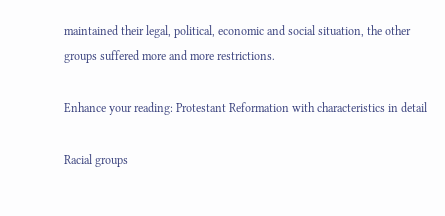maintained their legal, political, economic and social situation, the other groups suffered more and more restrictions.

Enhance your reading: Protestant Reformation with characteristics in detail

Racial groups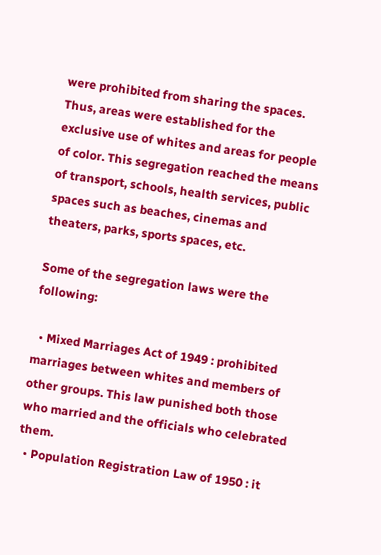were prohibited from sharing the spaces. Thus, areas were established for the exclusive use of whites and areas for people of color. This segregation reached the means of transport, schools, health services, public spaces such as beaches, cinemas and theaters, parks, sports spaces, etc.

Some of the segregation laws were the following:

  • Mixed Marriages Act of 1949 : prohibited marriages between whites and members of other groups. This law punished both those who married and the officials who celebrated them.
  • Population Registration Law of 1950 : it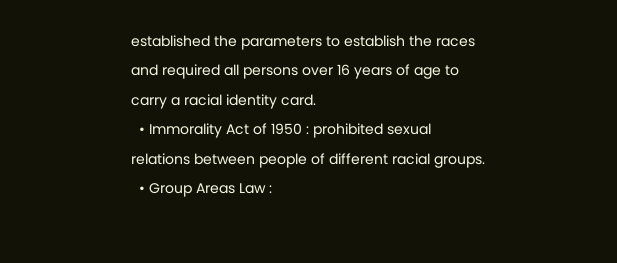established the parameters to establish the races and required all persons over 16 years of age to carry a racial identity card.
  • Immorality Act of 1950 : prohibited sexual relations between people of different racial groups.
  • Group Areas Law :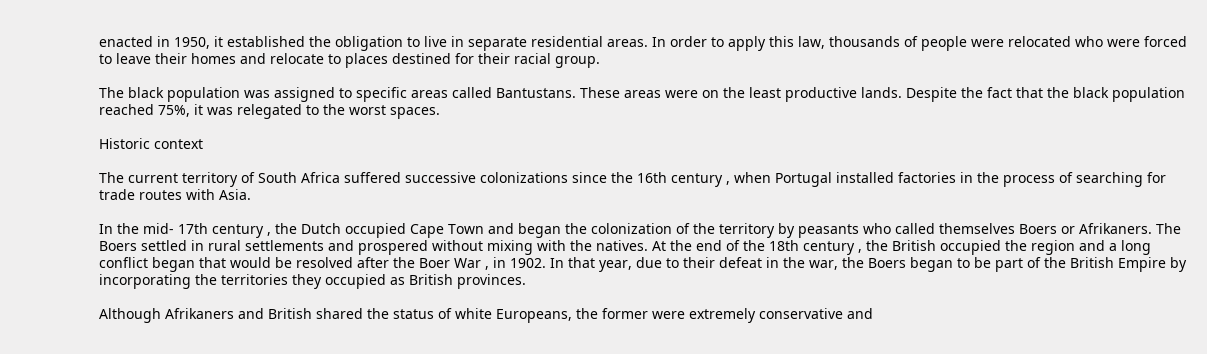enacted in 1950, it established the obligation to live in separate residential areas. In order to apply this law, thousands of people were relocated who were forced to leave their homes and relocate to places destined for their racial group.

The black population was assigned to specific areas called Bantustans. These areas were on the least productive lands. Despite the fact that the black population reached 75%, it was relegated to the worst spaces.

Historic context

The current territory of South Africa suffered successive colonizations since the 16th century , when Portugal installed factories in the process of searching for trade routes with Asia.

In the mid- 17th century , the Dutch occupied Cape Town and began the colonization of the territory by peasants who called themselves Boers or Afrikaners. The Boers settled in rural settlements and prospered without mixing with the natives. At the end of the 18th century , the British occupied the region and a long conflict began that would be resolved after the Boer War , in 1902. In that year, due to their defeat in the war, the Boers began to be part of the British Empire by incorporating the territories they occupied as British provinces.

Although Afrikaners and British shared the status of white Europeans, the former were extremely conservative and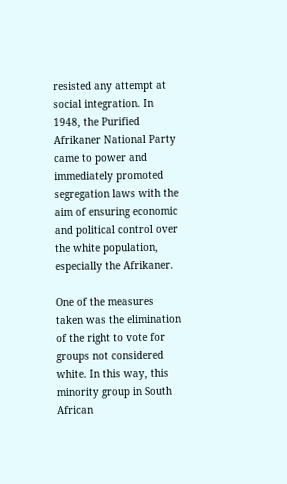resisted any attempt at social integration. In 1948, the Purified Afrikaner National Party came to power and immediately promoted segregation laws with the aim of ensuring economic and political control over the white population, especially the Afrikaner.

One of the measures taken was the elimination of the right to vote for groups not considered white. In this way, this minority group in South African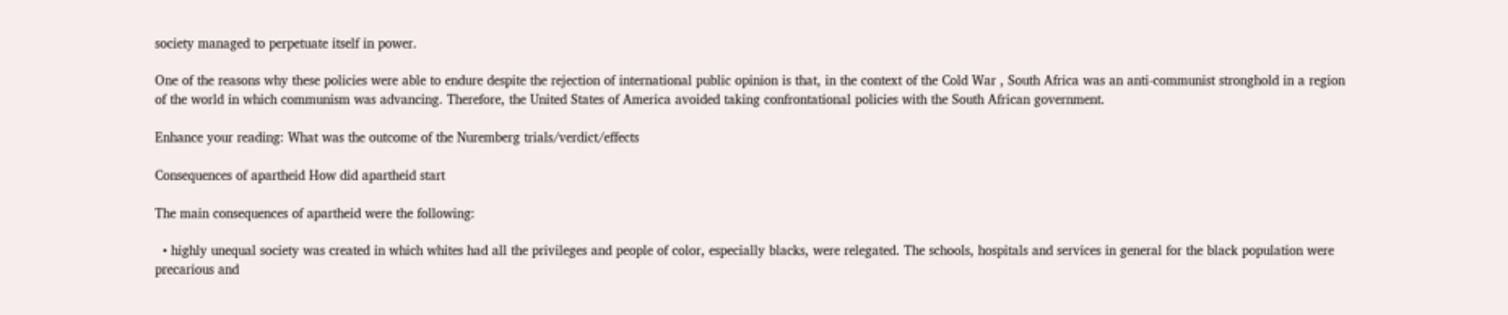society managed to perpetuate itself in power.

One of the reasons why these policies were able to endure despite the rejection of international public opinion is that, in the context of the Cold War , South Africa was an anti-communist stronghold in a region of the world in which communism was advancing. Therefore, the United States of America avoided taking confrontational policies with the South African government.

Enhance your reading: What was the outcome of the Nuremberg trials/verdict/effects

Consequences of apartheid How did apartheid start

The main consequences of apartheid were the following:

  • highly unequal society was created in which whites had all the privileges and people of color, especially blacks, were relegated. The schools, hospitals and services in general for the black population were precarious and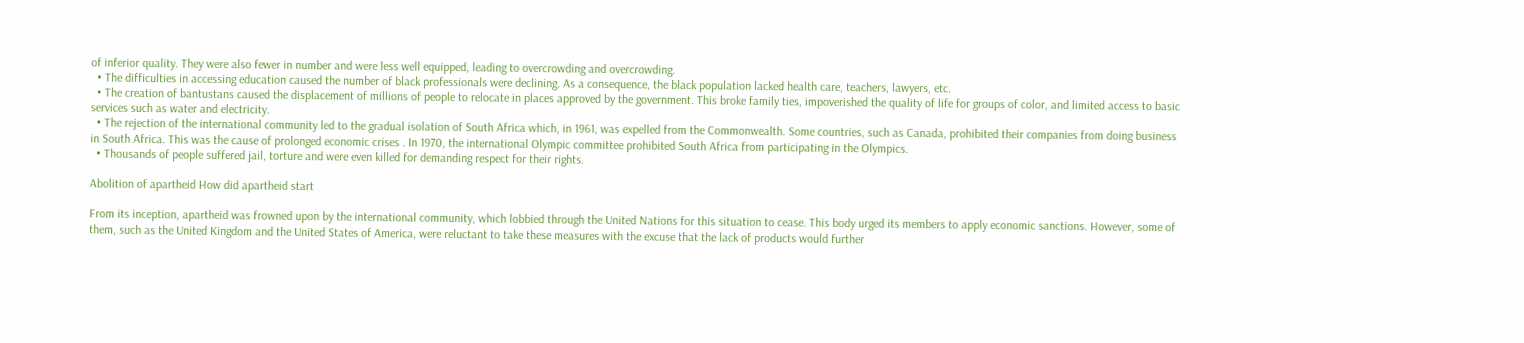of inferior quality. They were also fewer in number and were less well equipped, leading to overcrowding and overcrowding.
  • The difficulties in accessing education caused the number of black professionals were declining. As a consequence, the black population lacked health care, teachers, lawyers, etc.
  • The creation of bantustans caused the displacement of millions of people to relocate in places approved by the government. This broke family ties, impoverished the quality of life for groups of color, and limited access to basic services such as water and electricity.
  • The rejection of the international community led to the gradual isolation of South Africa which, in 1961, was expelled from the Commonwealth. Some countries, such as Canada, prohibited their companies from doing business in South Africa. This was the cause of prolonged economic crises . In 1970, the international Olympic committee prohibited South Africa from participating in the Olympics.
  • Thousands of people suffered jail, torture and were even killed for demanding respect for their rights.

Abolition of apartheid How did apartheid start

From its inception, apartheid was frowned upon by the international community, which lobbied through the United Nations for this situation to cease. This body urged its members to apply economic sanctions. However, some of them, such as the United Kingdom and the United States of America, were reluctant to take these measures with the excuse that the lack of products would further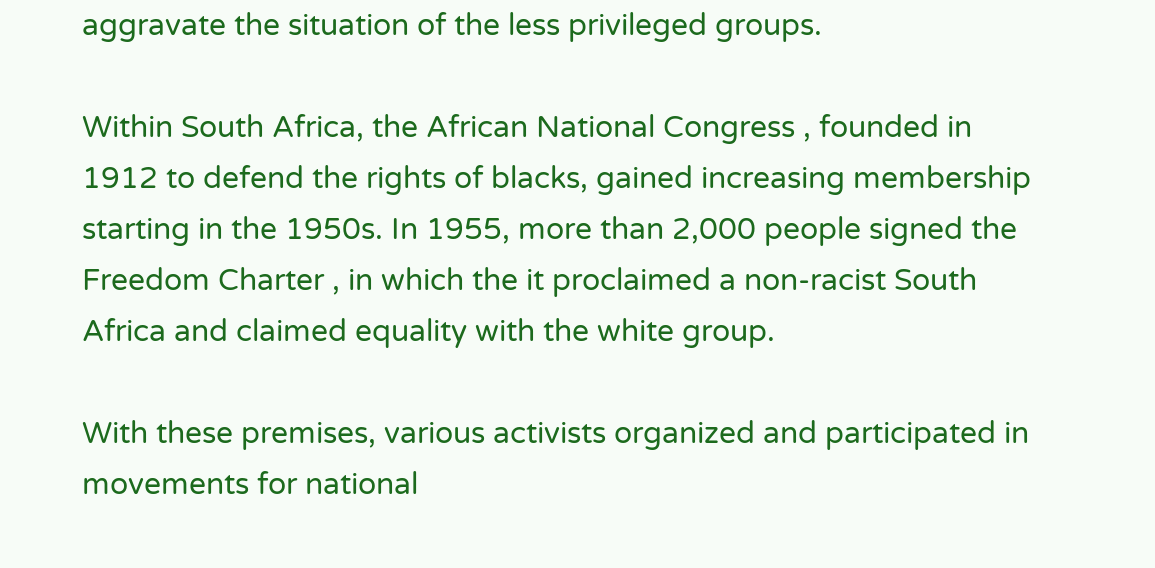aggravate the situation of the less privileged groups.

Within South Africa, the African National Congress , founded in 1912 to defend the rights of blacks, gained increasing membership starting in the 1950s. In 1955, more than 2,000 people signed the Freedom Charter , in which the it proclaimed a non-racist South Africa and claimed equality with the white group.

With these premises, various activists organized and participated in movements for national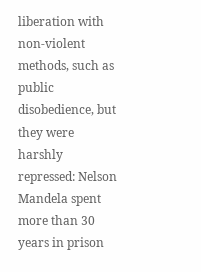liberation with non-violent methods, such as public disobedience, but they were harshly repressed: Nelson Mandela spent more than 30 years in prison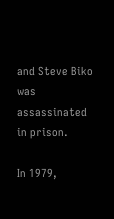and Steve Biko was assassinated in prison.

In 1979,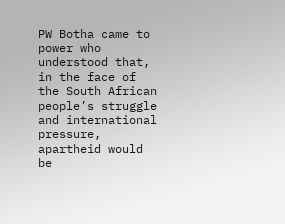PW Botha came to power who understood that, in the face of the South African people’s struggle and international pressure, apartheid would be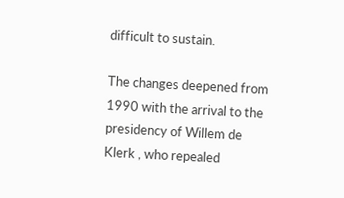difficult to sustain.

The changes deepened from 1990 with the arrival to the presidency of Willem de Klerk , who repealed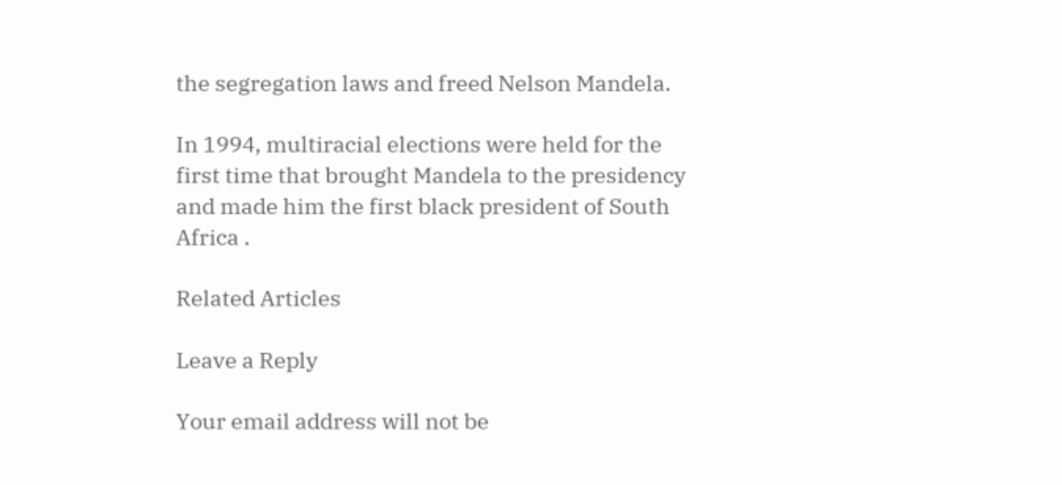the segregation laws and freed Nelson Mandela.

In 1994, multiracial elections were held for the first time that brought Mandela to the presidency and made him the first black president of South Africa .

Related Articles

Leave a Reply

Your email address will not be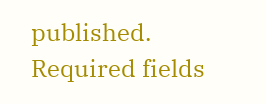published. Required fields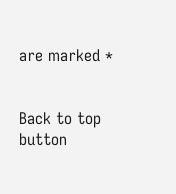are marked *


Back to top button